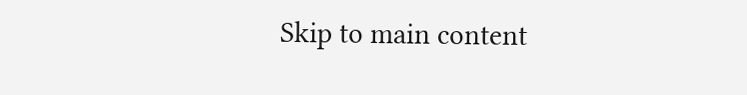Skip to main content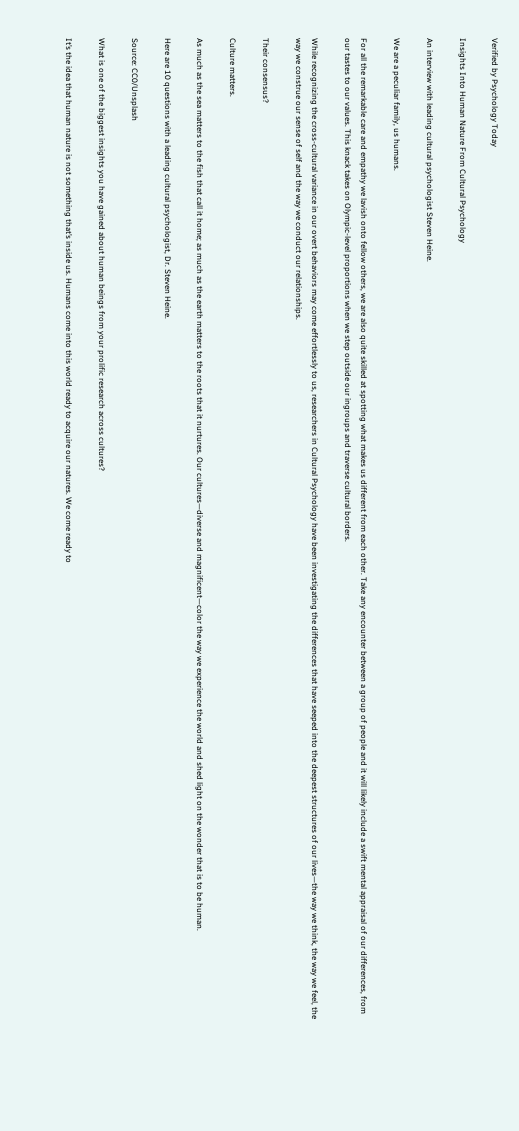Verified by Psychology Today

Insights Into Human Nature From Cultural Psychology

An interview with leading cultural psychologist Steven Heine.

We are a peculiar family, us humans.

For all the remarkable care and empathy we lavish onto fellow others, we are also quite skilled at spotting what makes us different from each other. Take any encounter between a group of people and it will likely include a swift mental appraisal of our differences, from our tastes to our values. This knack takes on Olympic-level proportions when we step outside our ingroups and traverse cultural borders.

While recognizing the cross-cultural variance in our overt behaviors may come effortlessly to us, researchers in Cultural Psychology have been investigating the differences that have seeped into the deepest structures of our lives—the way we think, the way we feel, the way we construe our sense of self and the way we conduct our relationships.

Their consensus?

Culture matters.

As much as the sea matters to the fish that call it home; as much as the earth matters to the roots that it nurtures. Our cultures—diverse and magnificent—color the way we experience the world and shed light on the wonder that is to be human.

Here are 10 questions with a leading cultural psychologist, Dr. Steven Heine.

Source: CC0/Unsplash

What is one of the biggest insights you have gained about human beings from your prolific research across cultures?

It’s the idea that human nature is not something that’s inside us. Humans come into this world ready to acquire our natures. We come ready to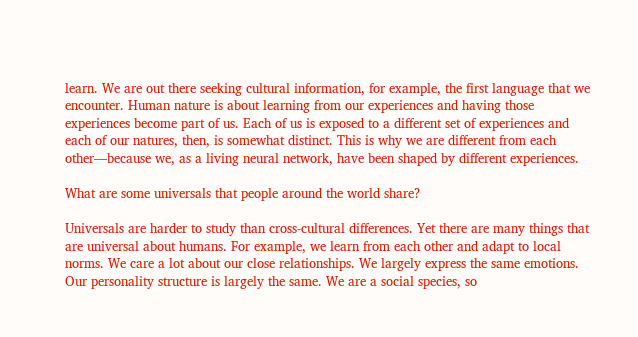learn. We are out there seeking cultural information, for example, the first language that we encounter. Human nature is about learning from our experiences and having those experiences become part of us. Each of us is exposed to a different set of experiences and each of our natures, then, is somewhat distinct. This is why we are different from each other—because we, as a living neural network, have been shaped by different experiences.

What are some universals that people around the world share?

Universals are harder to study than cross-cultural differences. Yet there are many things that are universal about humans. For example, we learn from each other and adapt to local norms. We care a lot about our close relationships. We largely express the same emotions. Our personality structure is largely the same. We are a social species, so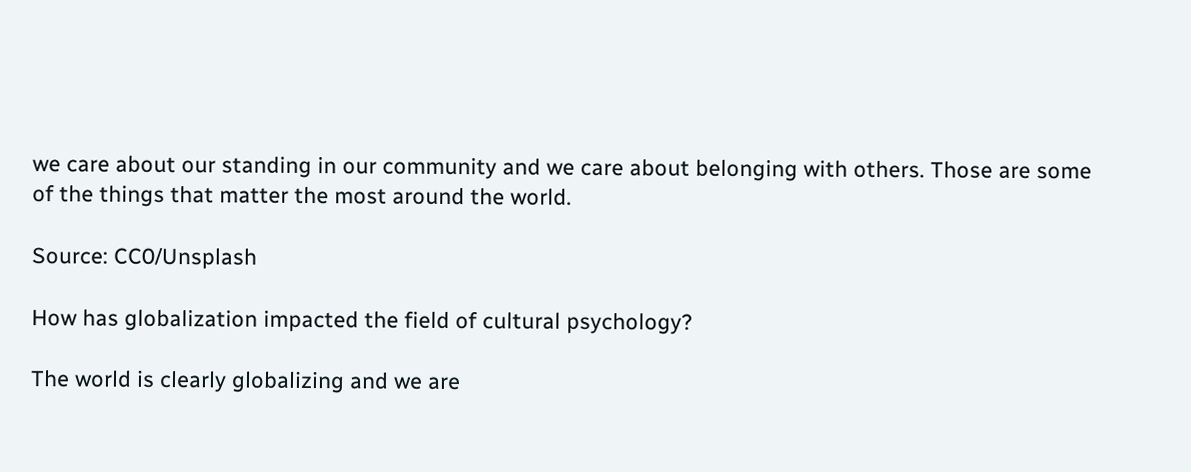we care about our standing in our community and we care about belonging with others. Those are some of the things that matter the most around the world.

Source: CC0/Unsplash

How has globalization impacted the field of cultural psychology?

The world is clearly globalizing and we are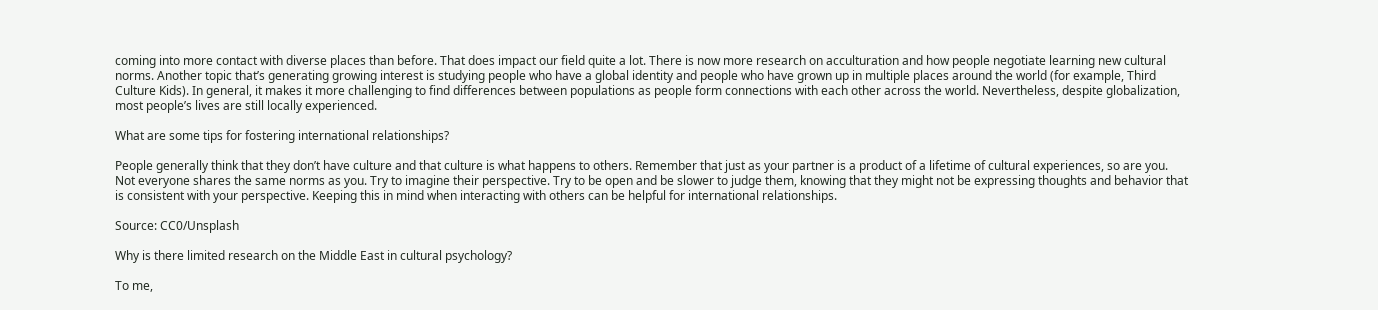coming into more contact with diverse places than before. That does impact our field quite a lot. There is now more research on acculturation and how people negotiate learning new cultural norms. Another topic that’s generating growing interest is studying people who have a global identity and people who have grown up in multiple places around the world (for example, Third Culture Kids). In general, it makes it more challenging to find differences between populations as people form connections with each other across the world. Nevertheless, despite globalization, most people’s lives are still locally experienced.

What are some tips for fostering international relationships?

People generally think that they don’t have culture and that culture is what happens to others. Remember that just as your partner is a product of a lifetime of cultural experiences, so are you. Not everyone shares the same norms as you. Try to imagine their perspective. Try to be open and be slower to judge them, knowing that they might not be expressing thoughts and behavior that is consistent with your perspective. Keeping this in mind when interacting with others can be helpful for international relationships.

Source: CC0/Unsplash

Why is there limited research on the Middle East in cultural psychology?

To me,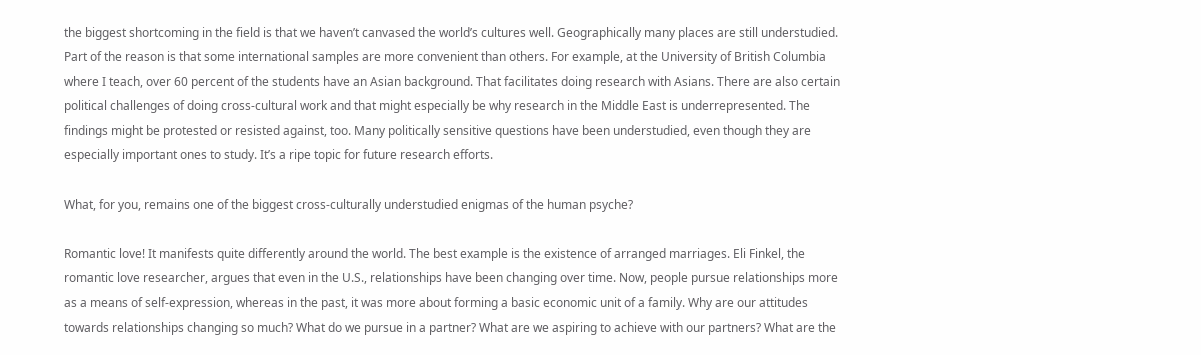the biggest shortcoming in the field is that we haven’t canvased the world’s cultures well. Geographically many places are still understudied. Part of the reason is that some international samples are more convenient than others. For example, at the University of British Columbia where I teach, over 60 percent of the students have an Asian background. That facilitates doing research with Asians. There are also certain political challenges of doing cross-cultural work and that might especially be why research in the Middle East is underrepresented. The findings might be protested or resisted against, too. Many politically sensitive questions have been understudied, even though they are especially important ones to study. It’s a ripe topic for future research efforts.

What, for you, remains one of the biggest cross-culturally understudied enigmas of the human psyche?

Romantic love! It manifests quite differently around the world. The best example is the existence of arranged marriages. Eli Finkel, the romantic love researcher, argues that even in the U.S., relationships have been changing over time. Now, people pursue relationships more as a means of self-expression, whereas in the past, it was more about forming a basic economic unit of a family. Why are our attitudes towards relationships changing so much? What do we pursue in a partner? What are we aspiring to achieve with our partners? What are the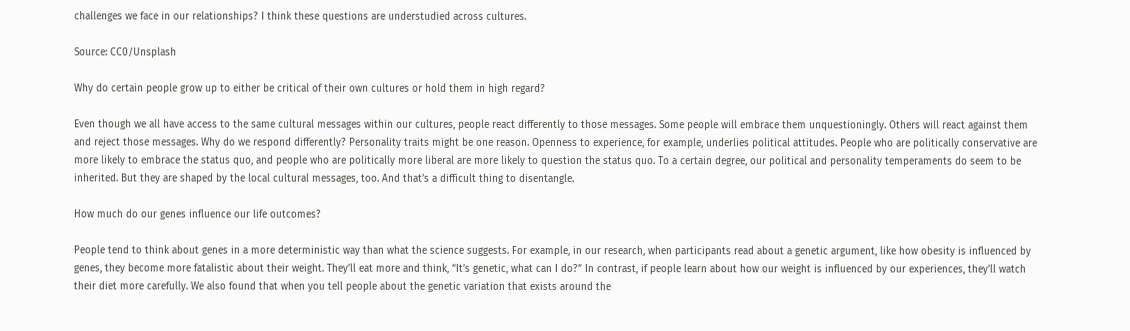challenges we face in our relationships? I think these questions are understudied across cultures.

Source: CC0/Unsplash

Why do certain people grow up to either be critical of their own cultures or hold them in high regard?

Even though we all have access to the same cultural messages within our cultures, people react differently to those messages. Some people will embrace them unquestioningly. Others will react against them and reject those messages. Why do we respond differently? Personality traits might be one reason. Openness to experience, for example, underlies political attitudes. People who are politically conservative are more likely to embrace the status quo, and people who are politically more liberal are more likely to question the status quo. To a certain degree, our political and personality temperaments do seem to be inherited. But they are shaped by the local cultural messages, too. And that’s a difficult thing to disentangle.

How much do our genes influence our life outcomes?

People tend to think about genes in a more deterministic way than what the science suggests. For example, in our research, when participants read about a genetic argument, like how obesity is influenced by genes, they become more fatalistic about their weight. They’ll eat more and think, “It’s genetic, what can I do?” In contrast, if people learn about how our weight is influenced by our experiences, they’ll watch their diet more carefully. We also found that when you tell people about the genetic variation that exists around the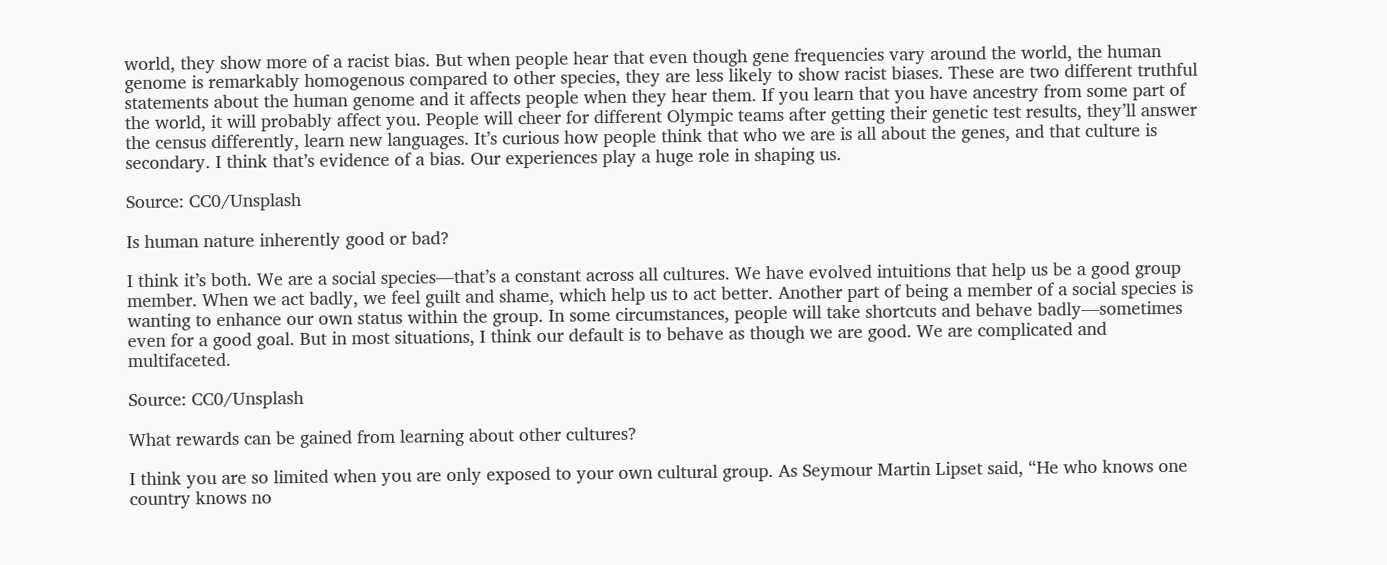world, they show more of a racist bias. But when people hear that even though gene frequencies vary around the world, the human genome is remarkably homogenous compared to other species, they are less likely to show racist biases. These are two different truthful statements about the human genome and it affects people when they hear them. If you learn that you have ancestry from some part of the world, it will probably affect you. People will cheer for different Olympic teams after getting their genetic test results, they’ll answer the census differently, learn new languages. It’s curious how people think that who we are is all about the genes, and that culture is secondary. I think that’s evidence of a bias. Our experiences play a huge role in shaping us.

Source: CC0/Unsplash

Is human nature inherently good or bad?

I think it’s both. We are a social species—that’s a constant across all cultures. We have evolved intuitions that help us be a good group member. When we act badly, we feel guilt and shame, which help us to act better. Another part of being a member of a social species is wanting to enhance our own status within the group. In some circumstances, people will take shortcuts and behave badly—sometimes even for a good goal. But in most situations, I think our default is to behave as though we are good. We are complicated and multifaceted.

Source: CC0/Unsplash

What rewards can be gained from learning about other cultures?

I think you are so limited when you are only exposed to your own cultural group. As Seymour Martin Lipset said, “He who knows one country knows no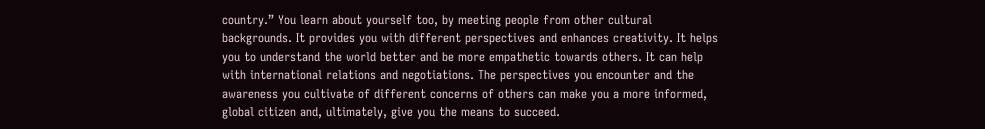country.” You learn about yourself too, by meeting people from other cultural backgrounds. It provides you with different perspectives and enhances creativity. It helps you to understand the world better and be more empathetic towards others. It can help with international relations and negotiations. The perspectives you encounter and the awareness you cultivate of different concerns of others can make you a more informed, global citizen and, ultimately, give you the means to succeed.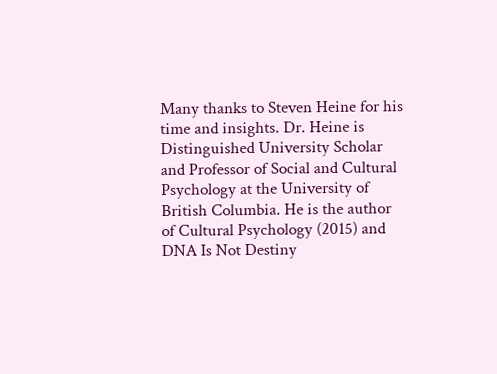Many thanks to Steven Heine for his time and insights. Dr. Heine is Distinguished University Scholar and Professor of Social and Cultural Psychology at the University of British Columbia. He is the author of Cultural Psychology (2015) and DNA Is Not Destiny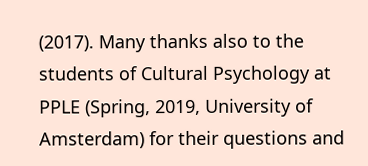(2017). Many thanks also to the students of Cultural Psychology at PPLE (Spring, 2019, University of Amsterdam) for their questions and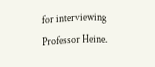for interviewing Professor Heine.